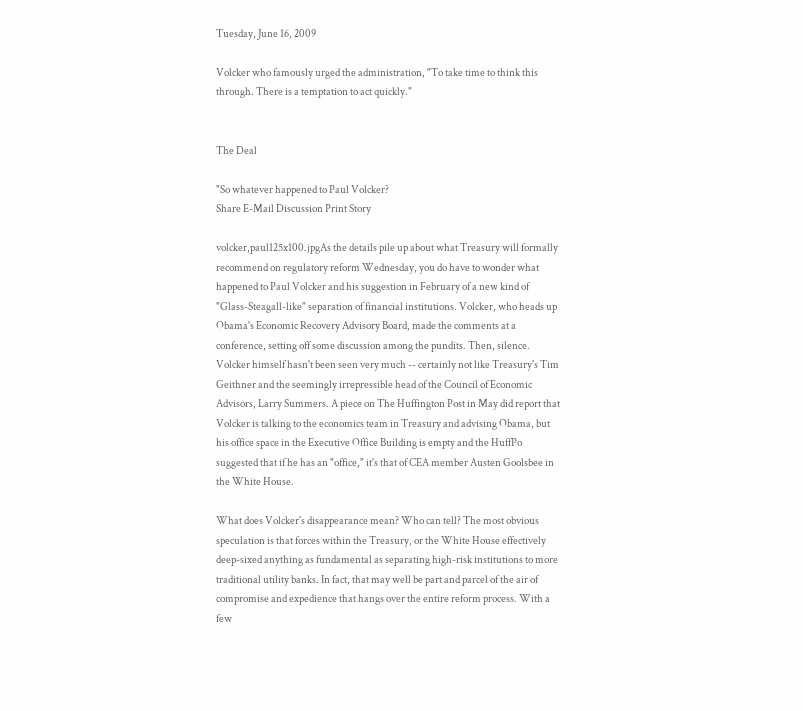Tuesday, June 16, 2009

Volcker who famously urged the administration, "To take time to think this through. There is a temptation to act quickly."


The Deal

"So whatever happened to Paul Volcker?
Share E-Mail Discussion Print Story

volcker,paul125x100.jpgAs the details pile up about what Treasury will formally recommend on regulatory reform Wednesday, you do have to wonder what happened to Paul Volcker and his suggestion in February of a new kind of "Glass-Steagall-like" separation of financial institutions. Volcker, who heads up Obama's Economic Recovery Advisory Board, made the comments at a conference, setting off some discussion among the pundits. Then, silence. Volcker himself hasn't been seen very much -- certainly not like Treasury's Tim Geithner and the seemingly irrepressible head of the Council of Economic Advisors, Larry Summers. A piece on The Huffington Post in May did report that Volcker is talking to the economics team in Treasury and advising Obama, but his office space in the Executive Office Building is empty and the HuffPo suggested that if he has an "office," it's that of CEA member Austen Goolsbee in the White House.

What does Volcker's disappearance mean? Who can tell? The most obvious speculation is that forces within the Treasury, or the White House effectively deep-sixed anything as fundamental as separating high-risk institutions to more traditional utility banks. In fact, that may well be part and parcel of the air of compromise and expedience that hangs over the entire reform process. With a few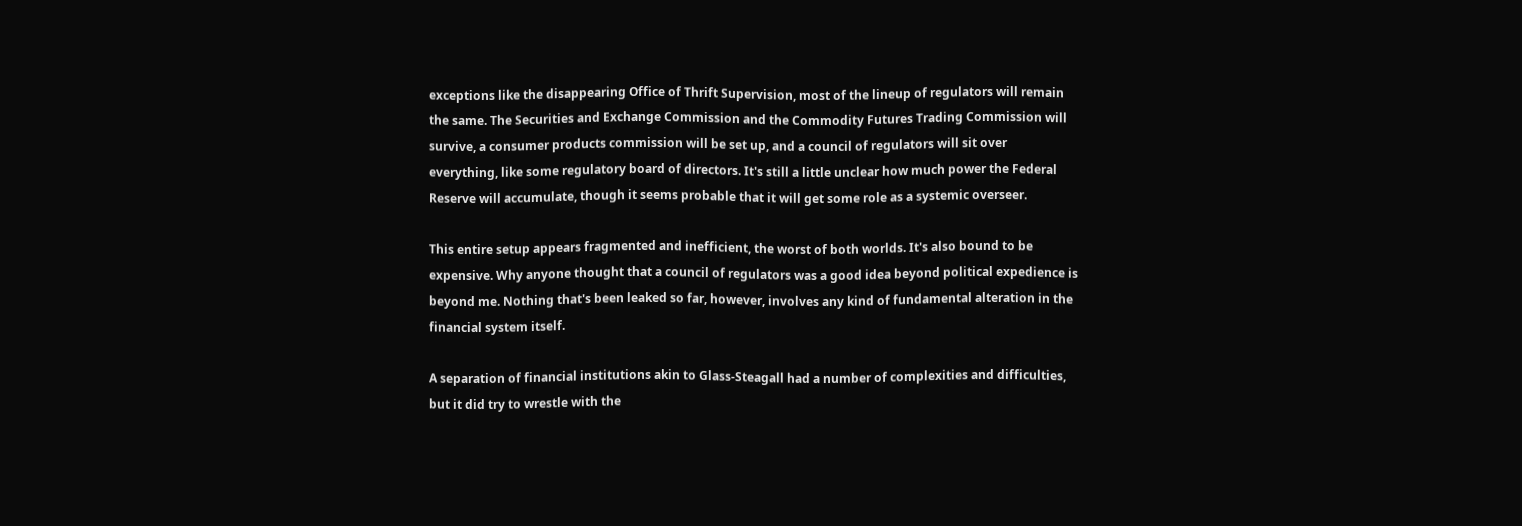exceptions like the disappearing Office of Thrift Supervision, most of the lineup of regulators will remain the same. The Securities and Exchange Commission and the Commodity Futures Trading Commission will survive, a consumer products commission will be set up, and a council of regulators will sit over everything, like some regulatory board of directors. It's still a little unclear how much power the Federal Reserve will accumulate, though it seems probable that it will get some role as a systemic overseer.

This entire setup appears fragmented and inefficient, the worst of both worlds. It's also bound to be expensive. Why anyone thought that a council of regulators was a good idea beyond political expedience is beyond me. Nothing that's been leaked so far, however, involves any kind of fundamental alteration in the financial system itself.

A separation of financial institutions akin to Glass-Steagall had a number of complexities and difficulties, but it did try to wrestle with the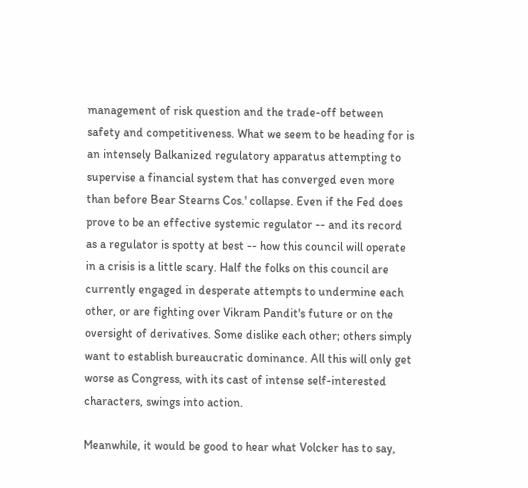management of risk question and the trade-off between safety and competitiveness. What we seem to be heading for is an intensely Balkanized regulatory apparatus attempting to supervise a financial system that has converged even more than before Bear Stearns Cos.' collapse. Even if the Fed does prove to be an effective systemic regulator -- and its record as a regulator is spotty at best -- how this council will operate in a crisis is a little scary. Half the folks on this council are currently engaged in desperate attempts to undermine each other, or are fighting over Vikram Pandit's future or on the oversight of derivatives. Some dislike each other; others simply want to establish bureaucratic dominance. All this will only get worse as Congress, with its cast of intense self-interested characters, swings into action.

Meanwhile, it would be good to hear what Volcker has to say,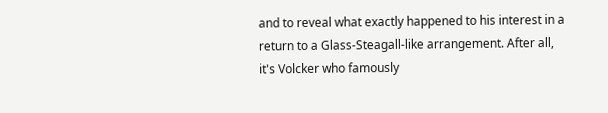and to reveal what exactly happened to his interest in a return to a Glass-Steagall-like arrangement. After all, it's Volcker who famously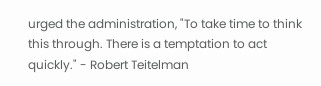urged the administration, "To take time to think this through. There is a temptation to act quickly." - Robert Teitelman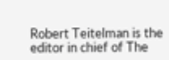Robert Teitelman is the editor in chief of The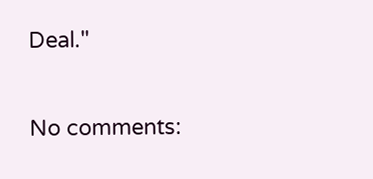Deal."

No comments: